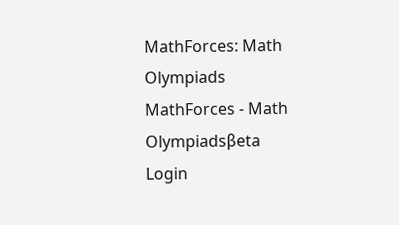MathForces: Math Olympiads
MathForces - Math Olympiadsβeta
Login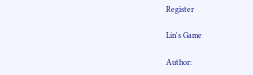Register

Lin's Game

Author: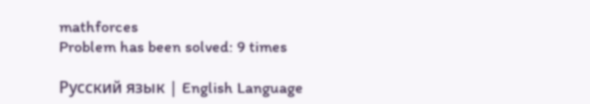mathforces
Problem has been solved: 9 times

Русский язык | English Language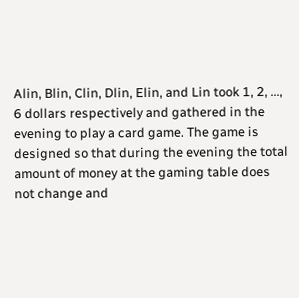Alin, Blin, Clin, Dlin, Elin, and Lin took 1, 2, ..., 6 dollars respectively and gathered in the evening to play a card game. The game is designed so that during the evening the total amount of money at the gaming table does not change and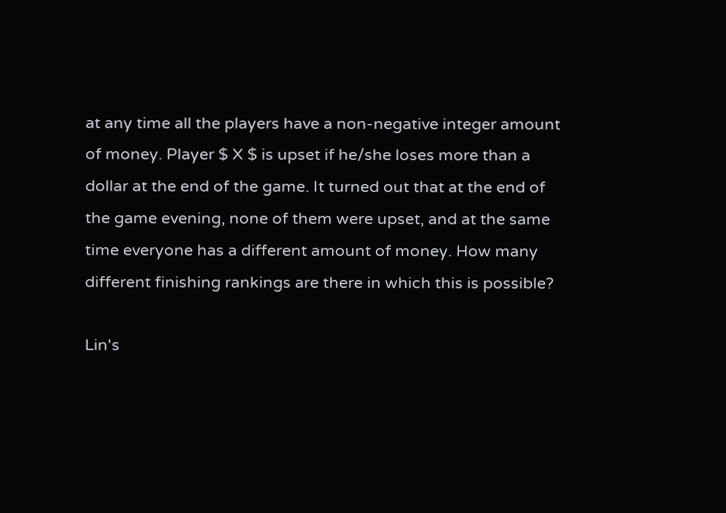at any time all the players have a non-negative integer amount of money. Player $ X $ is upset if he/she loses more than a dollar at the end of the game. It turned out that at the end of the game evening, none of them were upset, and at the same time everyone has a different amount of money. How many different finishing rankings are there in which this is possible?

Lin's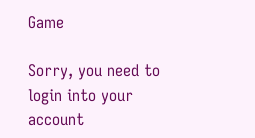Game

Sorry, you need to login into your account